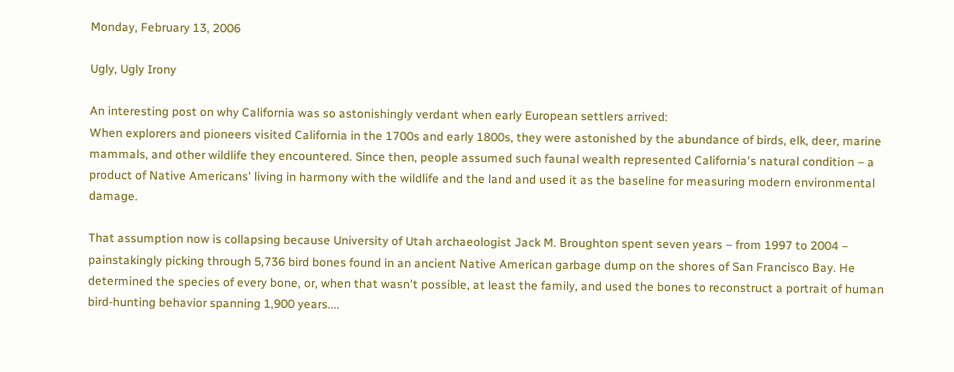Monday, February 13, 2006

Ugly, Ugly Irony

An interesting post on why California was so astonishingly verdant when early European settlers arrived:
When explorers and pioneers visited California in the 1700s and early 1800s, they were astonished by the abundance of birds, elk, deer, marine mammals, and other wildlife they encountered. Since then, people assumed such faunal wealth represented California's natural condition – a product of Native Americans' living in harmony with the wildlife and the land and used it as the baseline for measuring modern environmental damage.

That assumption now is collapsing because University of Utah archaeologist Jack M. Broughton spent seven years – from 1997 to 2004 – painstakingly picking through 5,736 bird bones found in an ancient Native American garbage dump on the shores of San Francisco Bay. He determined the species of every bone, or, when that wasn't possible, at least the family, and used the bones to reconstruct a portrait of human bird-hunting behavior spanning 1,900 years....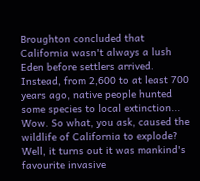Broughton concluded that California wasn't always a lush Eden before settlers arrived. Instead, from 2,600 to at least 700 years ago, native people hunted some species to local extinction...
Wow. So what, you ask, caused the wildlife of California to explode? Well, it turns out it was mankind's favourite invasive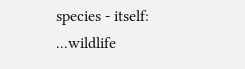species - itself:
...wildlife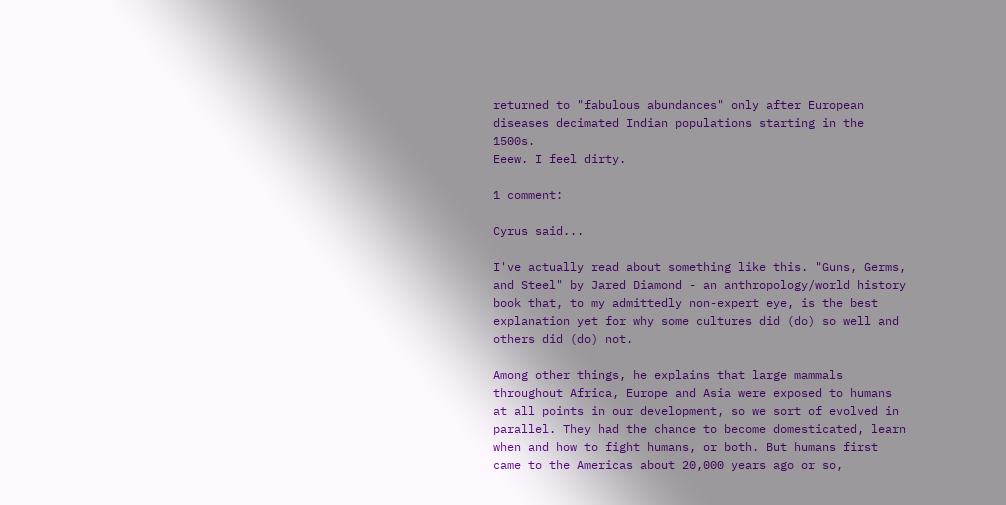returned to "fabulous abundances" only after European diseases decimated Indian populations starting in the 1500s.
Eeew. I feel dirty.

1 comment:

Cyrus said...

I've actually read about something like this. "Guns, Germs, and Steel" by Jared Diamond - an anthropology/world history book that, to my admittedly non-expert eye, is the best explanation yet for why some cultures did (do) so well and others did (do) not.

Among other things, he explains that large mammals throughout Africa, Europe and Asia were exposed to humans at all points in our development, so we sort of evolved in parallel. They had the chance to become domesticated, learn when and how to fight humans, or both. But humans first came to the Americas about 20,000 years ago or so,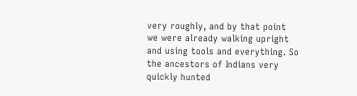very roughly, and by that point we were already walking upright and using tools and everything. So the ancestors of Indians very quickly hunted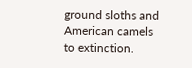ground sloths and American camels to extinction.